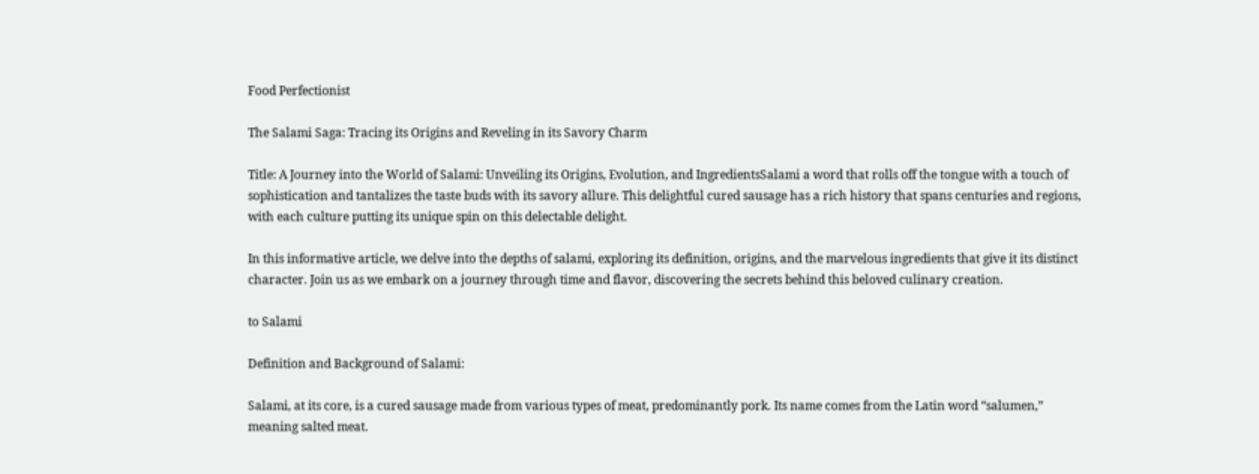Food Perfectionist

The Salami Saga: Tracing its Origins and Reveling in its Savory Charm

Title: A Journey into the World of Salami: Unveiling its Origins, Evolution, and IngredientsSalami a word that rolls off the tongue with a touch of sophistication and tantalizes the taste buds with its savory allure. This delightful cured sausage has a rich history that spans centuries and regions, with each culture putting its unique spin on this delectable delight.

In this informative article, we delve into the depths of salami, exploring its definition, origins, and the marvelous ingredients that give it its distinct character. Join us as we embark on a journey through time and flavor, discovering the secrets behind this beloved culinary creation.

to Salami

Definition and Background of Salami:

Salami, at its core, is a cured sausage made from various types of meat, predominantly pork. Its name comes from the Latin word “salumen,” meaning salted meat.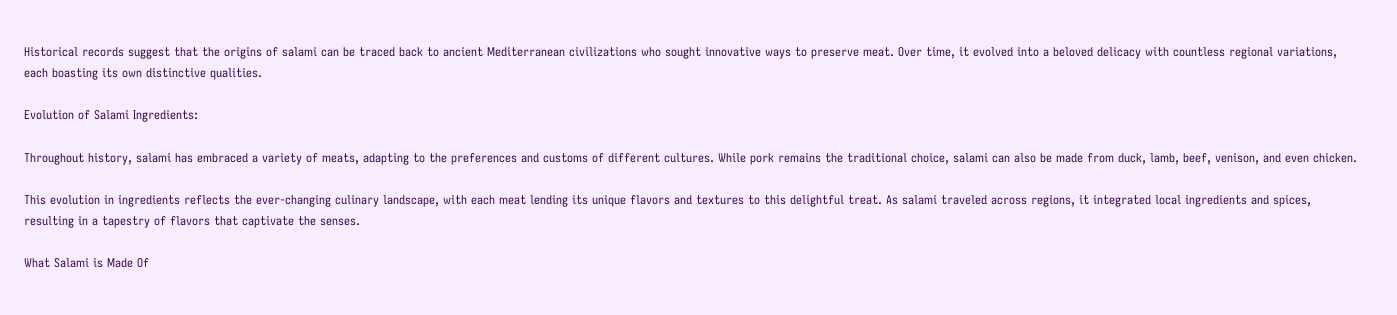Historical records suggest that the origins of salami can be traced back to ancient Mediterranean civilizations who sought innovative ways to preserve meat. Over time, it evolved into a beloved delicacy with countless regional variations, each boasting its own distinctive qualities.

Evolution of Salami Ingredients:

Throughout history, salami has embraced a variety of meats, adapting to the preferences and customs of different cultures. While pork remains the traditional choice, salami can also be made from duck, lamb, beef, venison, and even chicken.

This evolution in ingredients reflects the ever-changing culinary landscape, with each meat lending its unique flavors and textures to this delightful treat. As salami traveled across regions, it integrated local ingredients and spices, resulting in a tapestry of flavors that captivate the senses.

What Salami is Made Of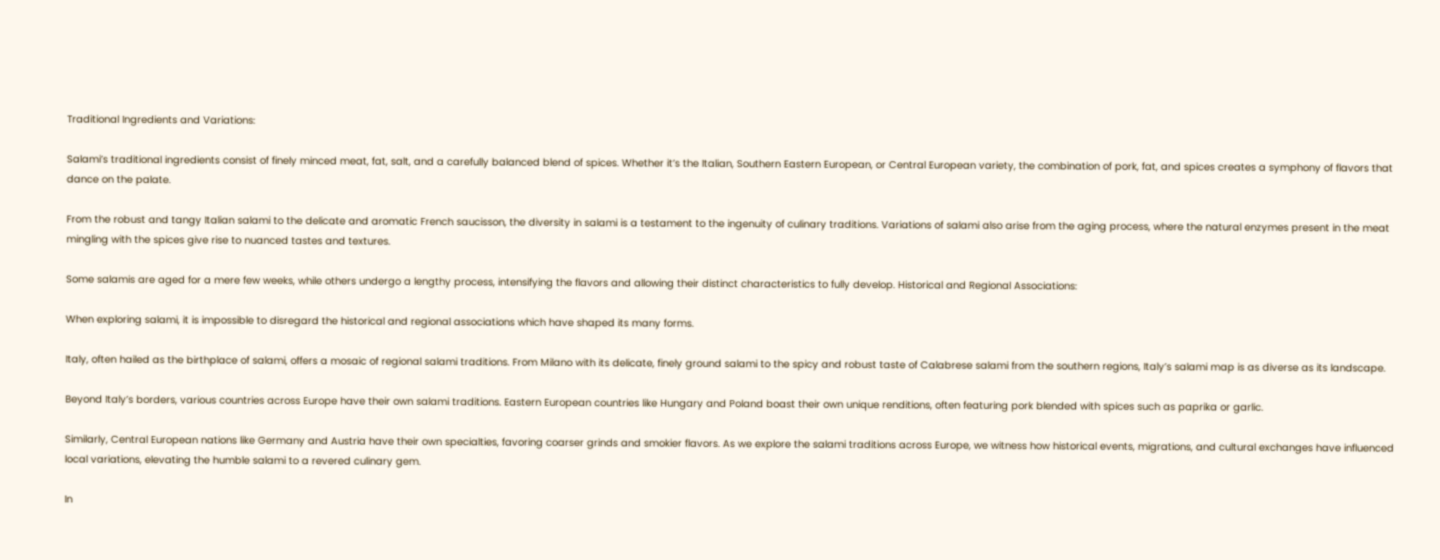Traditional Ingredients and Variations:

Salami’s traditional ingredients consist of finely minced meat, fat, salt, and a carefully balanced blend of spices. Whether it’s the Italian, Southern Eastern European, or Central European variety, the combination of pork, fat, and spices creates a symphony of flavors that dance on the palate.

From the robust and tangy Italian salami to the delicate and aromatic French saucisson, the diversity in salami is a testament to the ingenuity of culinary traditions. Variations of salami also arise from the aging process, where the natural enzymes present in the meat mingling with the spices give rise to nuanced tastes and textures.

Some salamis are aged for a mere few weeks, while others undergo a lengthy process, intensifying the flavors and allowing their distinct characteristics to fully develop. Historical and Regional Associations:

When exploring salami, it is impossible to disregard the historical and regional associations which have shaped its many forms.

Italy, often hailed as the birthplace of salami, offers a mosaic of regional salami traditions. From Milano with its delicate, finely ground salami to the spicy and robust taste of Calabrese salami from the southern regions, Italy’s salami map is as diverse as its landscape.

Beyond Italy’s borders, various countries across Europe have their own salami traditions. Eastern European countries like Hungary and Poland boast their own unique renditions, often featuring pork blended with spices such as paprika or garlic.

Similarly, Central European nations like Germany and Austria have their own specialties, favoring coarser grinds and smokier flavors. As we explore the salami traditions across Europe, we witness how historical events, migrations, and cultural exchanges have influenced local variations, elevating the humble salami to a revered culinary gem.

In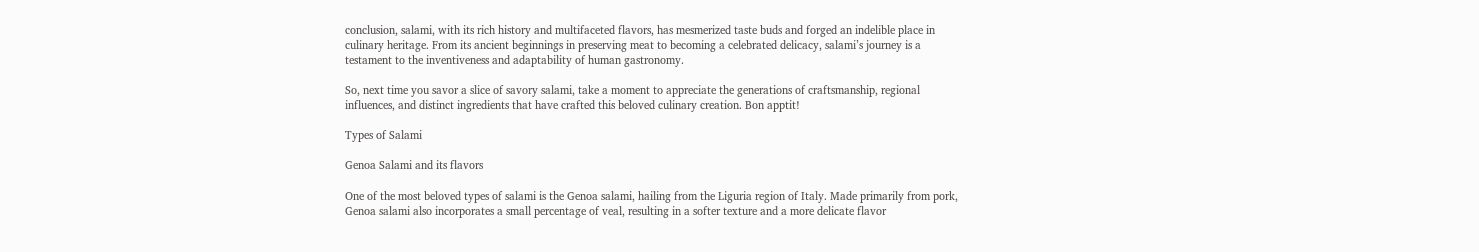conclusion, salami, with its rich history and multifaceted flavors, has mesmerized taste buds and forged an indelible place in culinary heritage. From its ancient beginnings in preserving meat to becoming a celebrated delicacy, salami’s journey is a testament to the inventiveness and adaptability of human gastronomy.

So, next time you savor a slice of savory salami, take a moment to appreciate the generations of craftsmanship, regional influences, and distinct ingredients that have crafted this beloved culinary creation. Bon apptit!

Types of Salami

Genoa Salami and its flavors

One of the most beloved types of salami is the Genoa salami, hailing from the Liguria region of Italy. Made primarily from pork, Genoa salami also incorporates a small percentage of veal, resulting in a softer texture and a more delicate flavor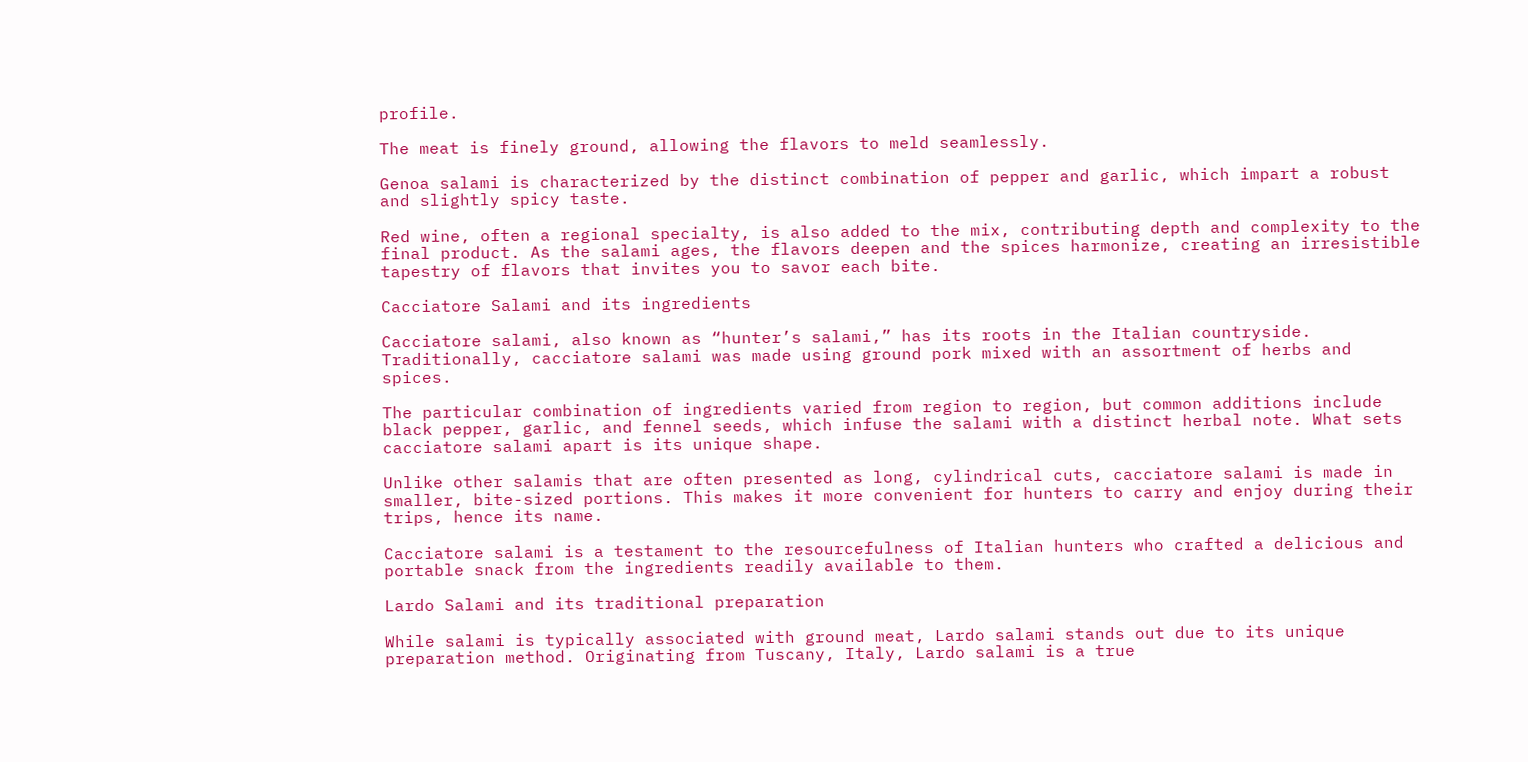profile.

The meat is finely ground, allowing the flavors to meld seamlessly.

Genoa salami is characterized by the distinct combination of pepper and garlic, which impart a robust and slightly spicy taste.

Red wine, often a regional specialty, is also added to the mix, contributing depth and complexity to the final product. As the salami ages, the flavors deepen and the spices harmonize, creating an irresistible tapestry of flavors that invites you to savor each bite.

Cacciatore Salami and its ingredients

Cacciatore salami, also known as “hunter’s salami,” has its roots in the Italian countryside. Traditionally, cacciatore salami was made using ground pork mixed with an assortment of herbs and spices.

The particular combination of ingredients varied from region to region, but common additions include black pepper, garlic, and fennel seeds, which infuse the salami with a distinct herbal note. What sets cacciatore salami apart is its unique shape.

Unlike other salamis that are often presented as long, cylindrical cuts, cacciatore salami is made in smaller, bite-sized portions. This makes it more convenient for hunters to carry and enjoy during their trips, hence its name.

Cacciatore salami is a testament to the resourcefulness of Italian hunters who crafted a delicious and portable snack from the ingredients readily available to them.

Lardo Salami and its traditional preparation

While salami is typically associated with ground meat, Lardo salami stands out due to its unique preparation method. Originating from Tuscany, Italy, Lardo salami is a true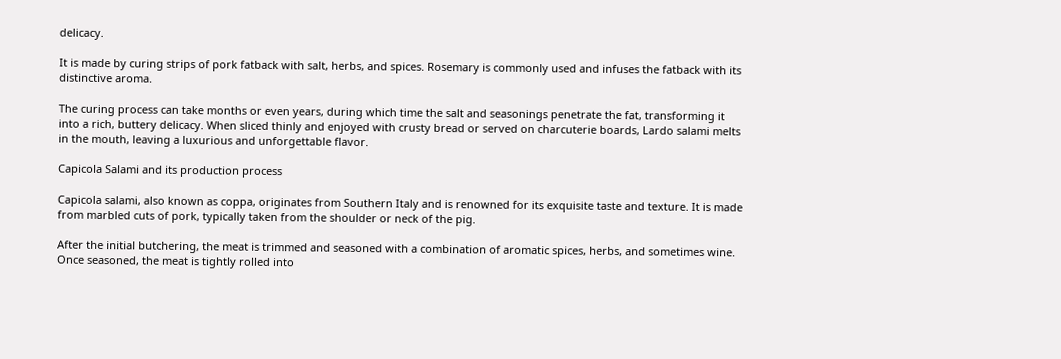delicacy.

It is made by curing strips of pork fatback with salt, herbs, and spices. Rosemary is commonly used and infuses the fatback with its distinctive aroma.

The curing process can take months or even years, during which time the salt and seasonings penetrate the fat, transforming it into a rich, buttery delicacy. When sliced thinly and enjoyed with crusty bread or served on charcuterie boards, Lardo salami melts in the mouth, leaving a luxurious and unforgettable flavor.

Capicola Salami and its production process

Capicola salami, also known as coppa, originates from Southern Italy and is renowned for its exquisite taste and texture. It is made from marbled cuts of pork, typically taken from the shoulder or neck of the pig.

After the initial butchering, the meat is trimmed and seasoned with a combination of aromatic spices, herbs, and sometimes wine. Once seasoned, the meat is tightly rolled into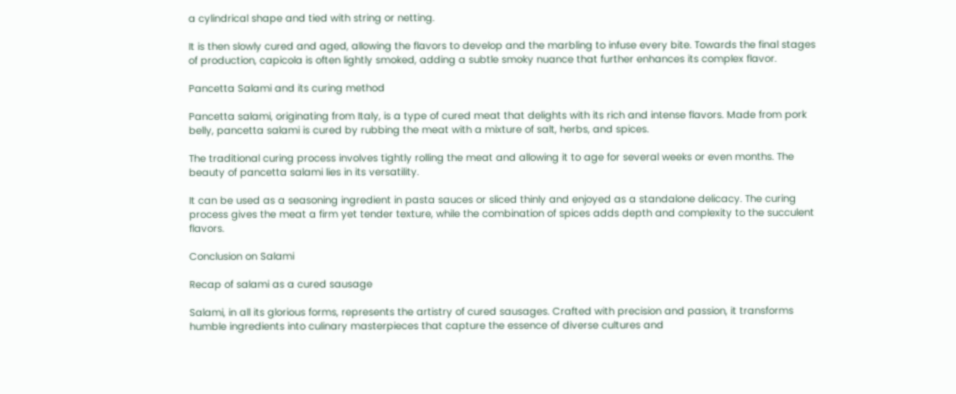a cylindrical shape and tied with string or netting.

It is then slowly cured and aged, allowing the flavors to develop and the marbling to infuse every bite. Towards the final stages of production, capicola is often lightly smoked, adding a subtle smoky nuance that further enhances its complex flavor.

Pancetta Salami and its curing method

Pancetta salami, originating from Italy, is a type of cured meat that delights with its rich and intense flavors. Made from pork belly, pancetta salami is cured by rubbing the meat with a mixture of salt, herbs, and spices.

The traditional curing process involves tightly rolling the meat and allowing it to age for several weeks or even months. The beauty of pancetta salami lies in its versatility.

It can be used as a seasoning ingredient in pasta sauces or sliced thinly and enjoyed as a standalone delicacy. The curing process gives the meat a firm yet tender texture, while the combination of spices adds depth and complexity to the succulent flavors.

Conclusion on Salami

Recap of salami as a cured sausage

Salami, in all its glorious forms, represents the artistry of cured sausages. Crafted with precision and passion, it transforms humble ingredients into culinary masterpieces that capture the essence of diverse cultures and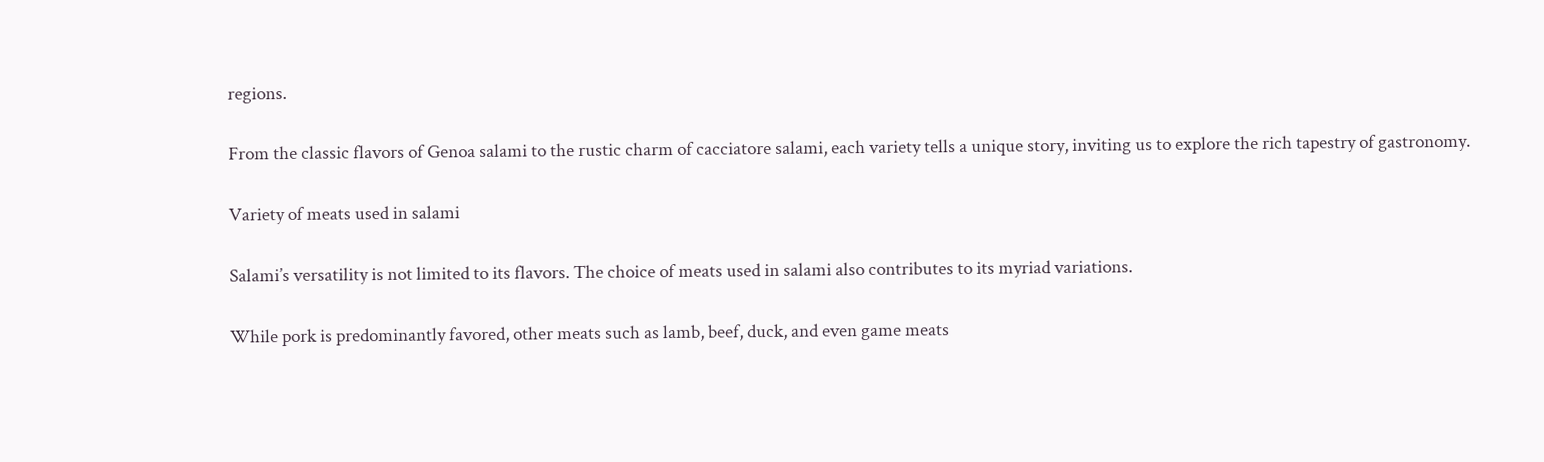regions.

From the classic flavors of Genoa salami to the rustic charm of cacciatore salami, each variety tells a unique story, inviting us to explore the rich tapestry of gastronomy.

Variety of meats used in salami

Salami’s versatility is not limited to its flavors. The choice of meats used in salami also contributes to its myriad variations.

While pork is predominantly favored, other meats such as lamb, beef, duck, and even game meats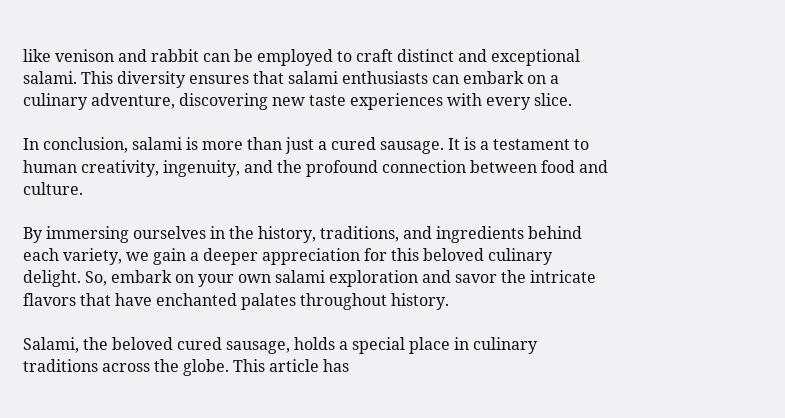like venison and rabbit can be employed to craft distinct and exceptional salami. This diversity ensures that salami enthusiasts can embark on a culinary adventure, discovering new taste experiences with every slice.

In conclusion, salami is more than just a cured sausage. It is a testament to human creativity, ingenuity, and the profound connection between food and culture.

By immersing ourselves in the history, traditions, and ingredients behind each variety, we gain a deeper appreciation for this beloved culinary delight. So, embark on your own salami exploration and savor the intricate flavors that have enchanted palates throughout history.

Salami, the beloved cured sausage, holds a special place in culinary traditions across the globe. This article has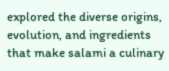explored the diverse origins, evolution, and ingredients that make salami a culinary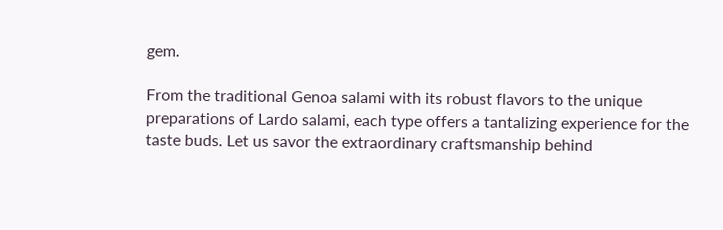gem.

From the traditional Genoa salami with its robust flavors to the unique preparations of Lardo salami, each type offers a tantalizing experience for the taste buds. Let us savor the extraordinary craftsmanship behind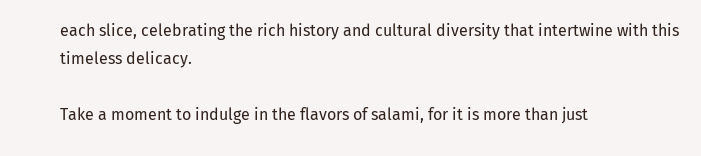each slice, celebrating the rich history and cultural diversity that intertwine with this timeless delicacy.

Take a moment to indulge in the flavors of salami, for it is more than just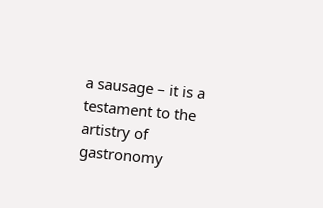a sausage – it is a testament to the artistry of gastronomy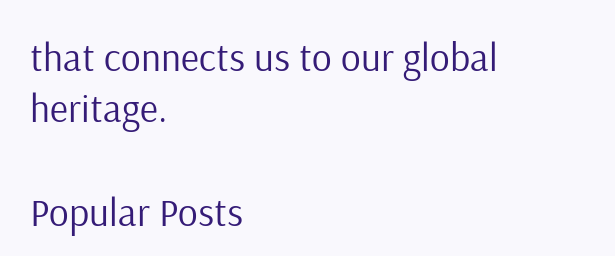that connects us to our global heritage.

Popular Posts